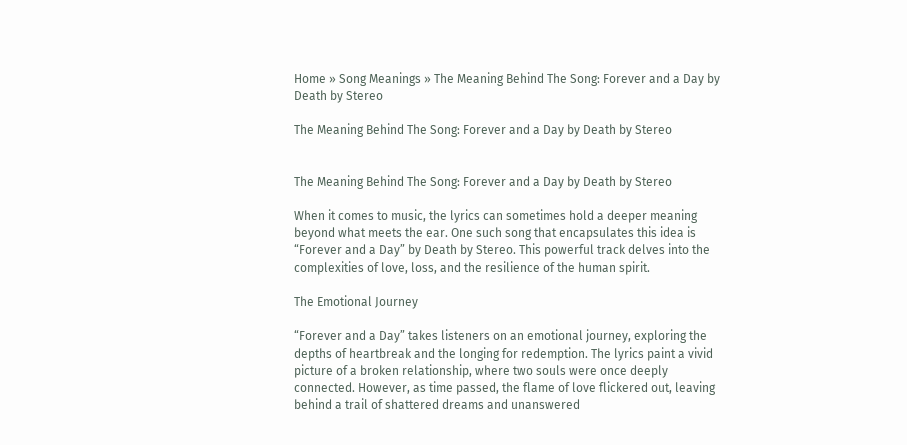Home » Song Meanings » The Meaning Behind The Song: Forever and a Day by Death by Stereo

The Meaning Behind The Song: Forever and a Day by Death by Stereo


The Meaning Behind The Song: Forever and a Day by Death by Stereo

When it comes to music, the lyrics can sometimes hold a deeper meaning beyond what meets the ear. One such song that encapsulates this idea is “Forever and a Day” by Death by Stereo. This powerful track delves into the complexities of love, loss, and the resilience of the human spirit.

The Emotional Journey

“Forever and a Day” takes listeners on an emotional journey, exploring the depths of heartbreak and the longing for redemption. The lyrics paint a vivid picture of a broken relationship, where two souls were once deeply connected. However, as time passed, the flame of love flickered out, leaving behind a trail of shattered dreams and unanswered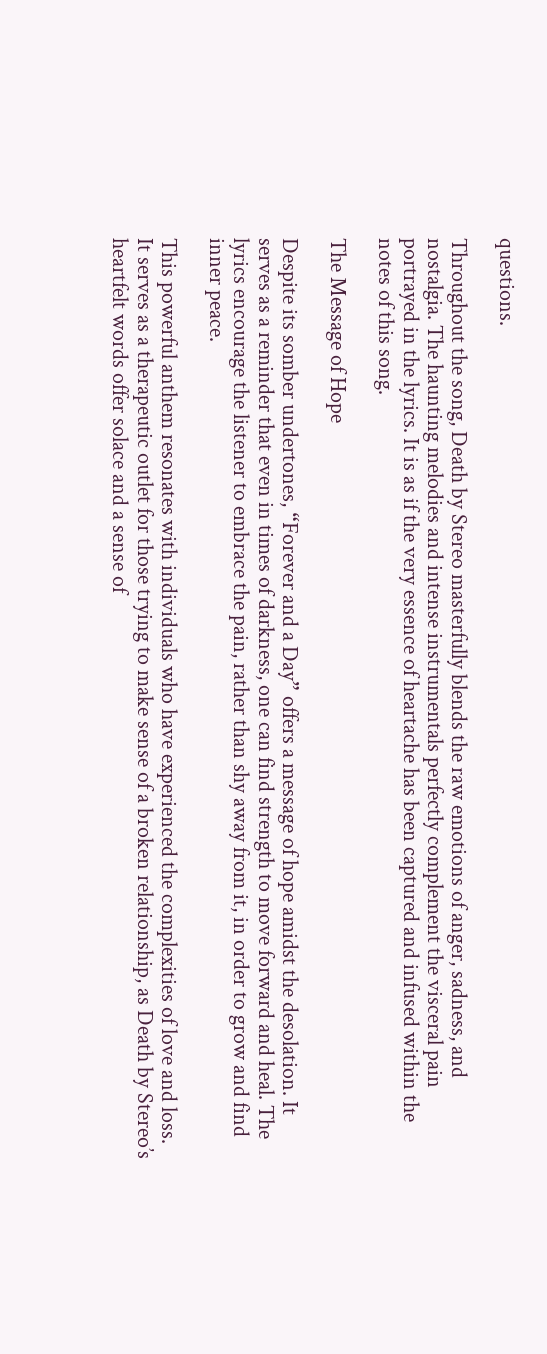questions.

Throughout the song, Death by Stereo masterfully blends the raw emotions of anger, sadness, and nostalgia. The haunting melodies and intense instrumentals perfectly complement the visceral pain portrayed in the lyrics. It is as if the very essence of heartache has been captured and infused within the notes of this song.

The Message of Hope

Despite its somber undertones, “Forever and a Day” offers a message of hope amidst the desolation. It serves as a reminder that even in times of darkness, one can find strength to move forward and heal. The lyrics encourage the listener to embrace the pain, rather than shy away from it, in order to grow and find inner peace.

This powerful anthem resonates with individuals who have experienced the complexities of love and loss. It serves as a therapeutic outlet for those trying to make sense of a broken relationship, as Death by Stereo’s heartfelt words offer solace and a sense of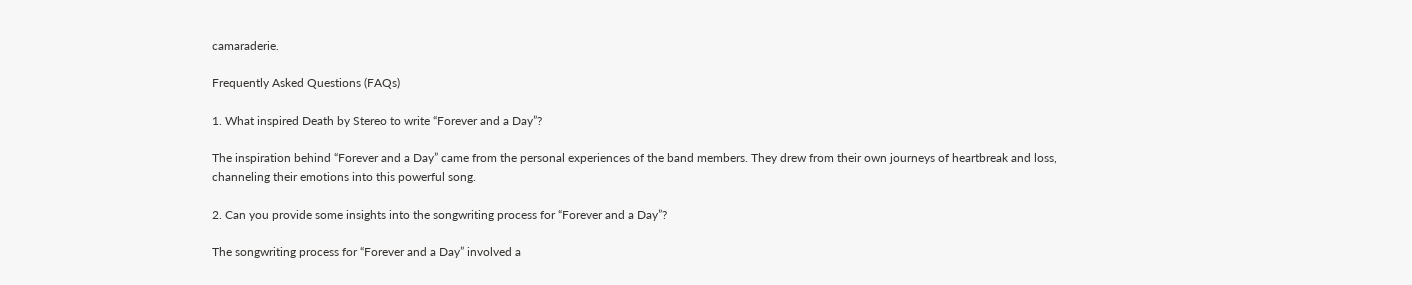camaraderie.

Frequently Asked Questions (FAQs)

1. What inspired Death by Stereo to write “Forever and a Day”?

The inspiration behind “Forever and a Day” came from the personal experiences of the band members. They drew from their own journeys of heartbreak and loss, channeling their emotions into this powerful song.

2. Can you provide some insights into the songwriting process for “Forever and a Day”?

The songwriting process for “Forever and a Day” involved a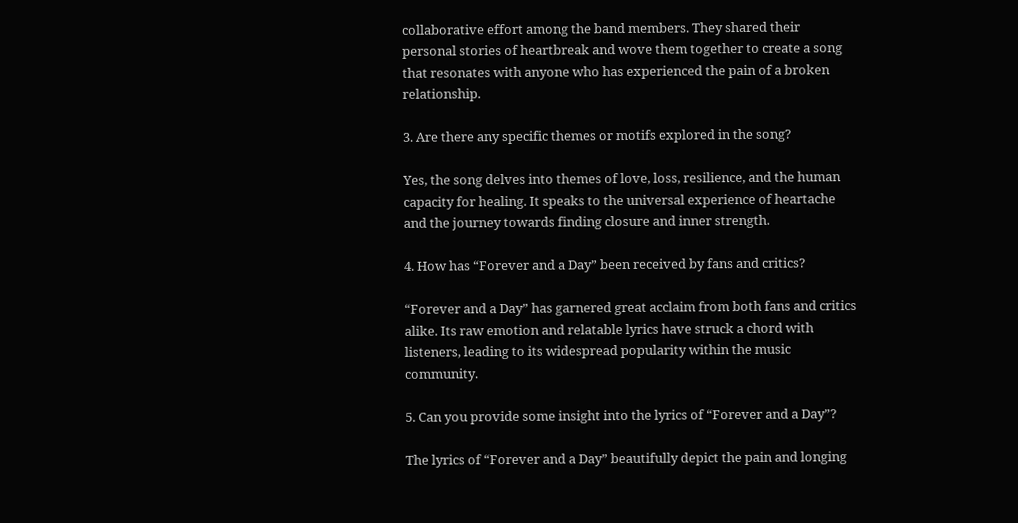collaborative effort among the band members. They shared their personal stories of heartbreak and wove them together to create a song that resonates with anyone who has experienced the pain of a broken relationship.

3. Are there any specific themes or motifs explored in the song?

Yes, the song delves into themes of love, loss, resilience, and the human capacity for healing. It speaks to the universal experience of heartache and the journey towards finding closure and inner strength.

4. How has “Forever and a Day” been received by fans and critics?

“Forever and a Day” has garnered great acclaim from both fans and critics alike. Its raw emotion and relatable lyrics have struck a chord with listeners, leading to its widespread popularity within the music community.

5. Can you provide some insight into the lyrics of “Forever and a Day”?

The lyrics of “Forever and a Day” beautifully depict the pain and longing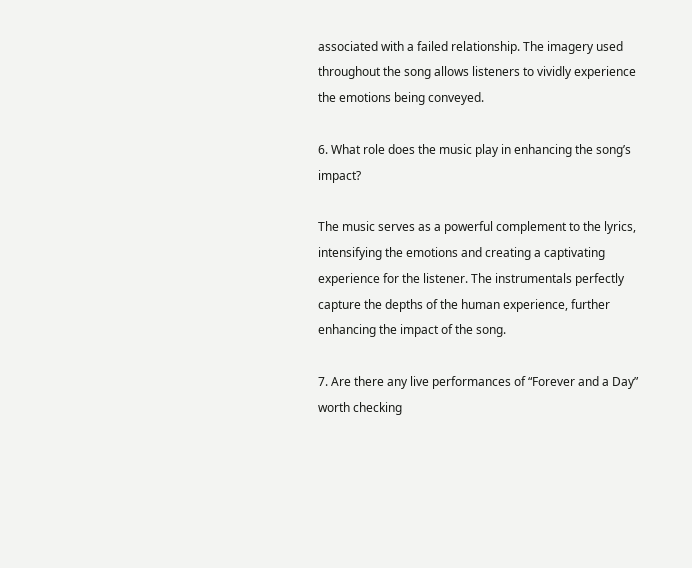associated with a failed relationship. The imagery used throughout the song allows listeners to vividly experience the emotions being conveyed.

6. What role does the music play in enhancing the song’s impact?

The music serves as a powerful complement to the lyrics, intensifying the emotions and creating a captivating experience for the listener. The instrumentals perfectly capture the depths of the human experience, further enhancing the impact of the song.

7. Are there any live performances of “Forever and a Day” worth checking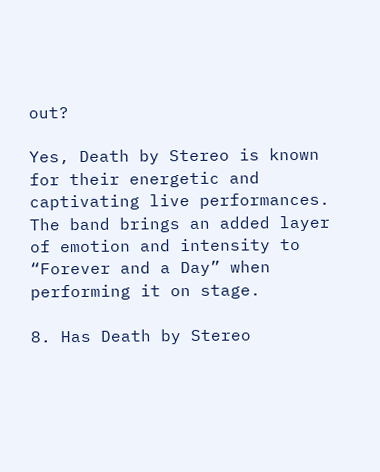out?

Yes, Death by Stereo is known for their energetic and captivating live performances. The band brings an added layer of emotion and intensity to “Forever and a Day” when performing it on stage.

8. Has Death by Stereo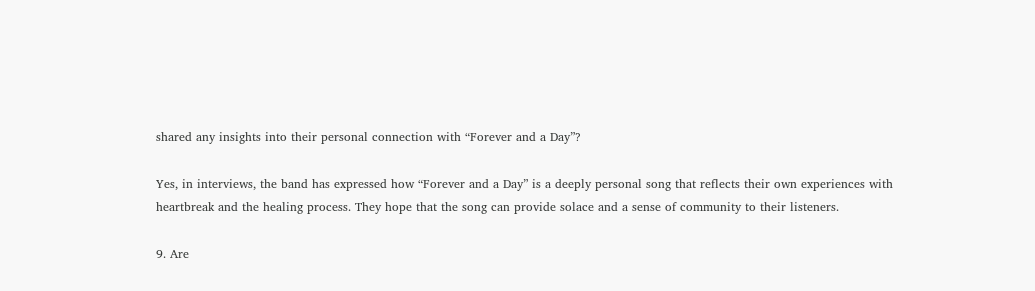shared any insights into their personal connection with “Forever and a Day”?

Yes, in interviews, the band has expressed how “Forever and a Day” is a deeply personal song that reflects their own experiences with heartbreak and the healing process. They hope that the song can provide solace and a sense of community to their listeners.

9. Are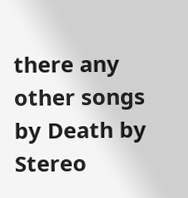there any other songs by Death by Stereo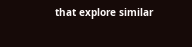that explore similar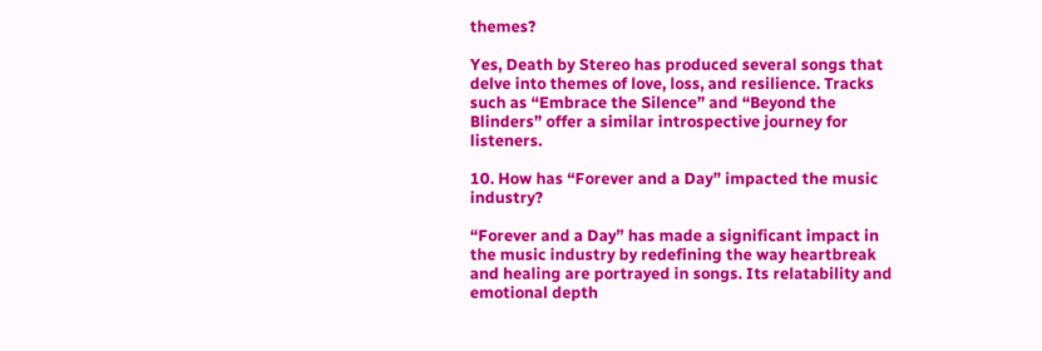themes?

Yes, Death by Stereo has produced several songs that delve into themes of love, loss, and resilience. Tracks such as “Embrace the Silence” and “Beyond the Blinders” offer a similar introspective journey for listeners.

10. How has “Forever and a Day” impacted the music industry?

“Forever and a Day” has made a significant impact in the music industry by redefining the way heartbreak and healing are portrayed in songs. Its relatability and emotional depth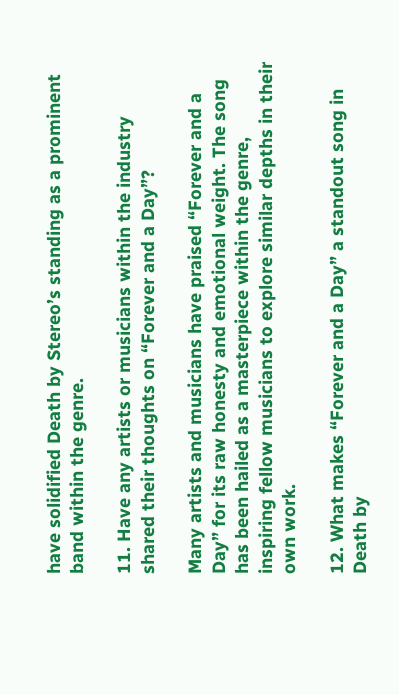have solidified Death by Stereo’s standing as a prominent band within the genre.

11. Have any artists or musicians within the industry shared their thoughts on “Forever and a Day”?

Many artists and musicians have praised “Forever and a Day” for its raw honesty and emotional weight. The song has been hailed as a masterpiece within the genre, inspiring fellow musicians to explore similar depths in their own work.

12. What makes “Forever and a Day” a standout song in Death by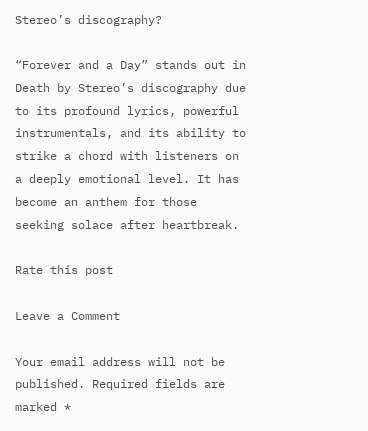Stereo’s discography?

“Forever and a Day” stands out in Death by Stereo’s discography due to its profound lyrics, powerful instrumentals, and its ability to strike a chord with listeners on a deeply emotional level. It has become an anthem for those seeking solace after heartbreak.

Rate this post

Leave a Comment

Your email address will not be published. Required fields are marked *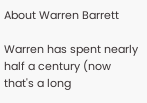About Warren Barrett

Warren has spent nearly half a century (now that's a long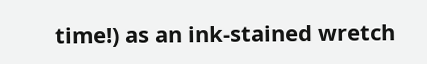time!) as an ink-stained wretch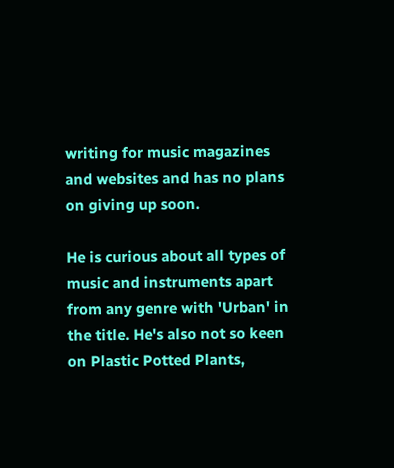writing for music magazines and websites and has no plans on giving up soon.

He is curious about all types of music and instruments apart from any genre with 'Urban' in the title. He's also not so keen on Plastic Potted Plants,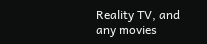Reality TV, and any movies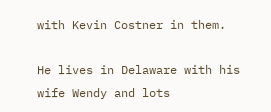with Kevin Costner in them.

He lives in Delaware with his wife Wendy and lots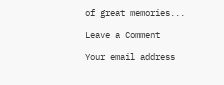of great memories...

Leave a Comment

Your email address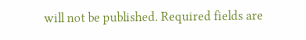will not be published. Required fields are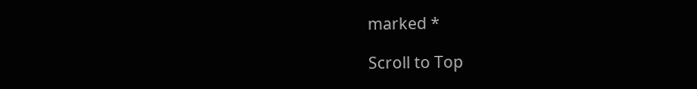marked *

Scroll to Top